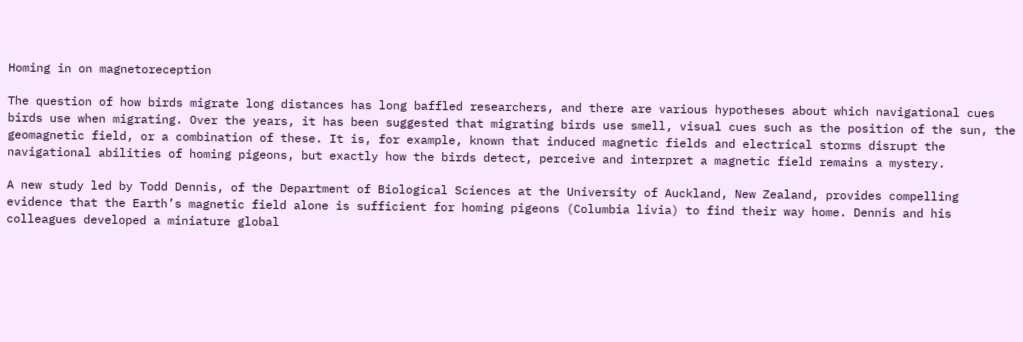Homing in on magnetoreception

The question of how birds migrate long distances has long baffled researchers, and there are various hypotheses about which navigational cues birds use when migrating. Over the years, it has been suggested that migrating birds use smell, visual cues such as the position of the sun, the geomagnetic field, or a combination of these. It is, for example, known that induced magnetic fields and electrical storms disrupt the navigational abilities of homing pigeons, but exactly how the birds detect, perceive and interpret a magnetic field remains a mystery.

A new study led by Todd Dennis, of the Department of Biological Sciences at the University of Auckland, New Zealand, provides compelling evidence that the Earth’s magnetic field alone is sufficient for homing pigeons (Columbia livia) to find their way home. Dennis and his colleagues developed a miniature global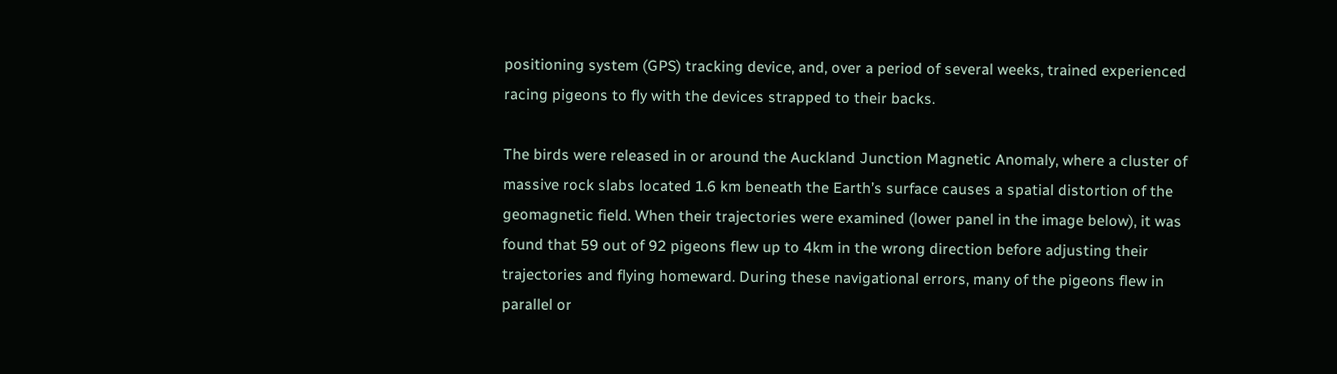positioning system (GPS) tracking device, and, over a period of several weeks, trained experienced racing pigeons to fly with the devices strapped to their backs.

The birds were released in or around the Auckland Junction Magnetic Anomaly, where a cluster of massive rock slabs located 1.6 km beneath the Earth’s surface causes a spatial distortion of the geomagnetic field. When their trajectories were examined (lower panel in the image below), it was found that 59 out of 92 pigeons flew up to 4km in the wrong direction before adjusting their trajectories and flying homeward. During these navigational errors, many of the pigeons flew in parallel or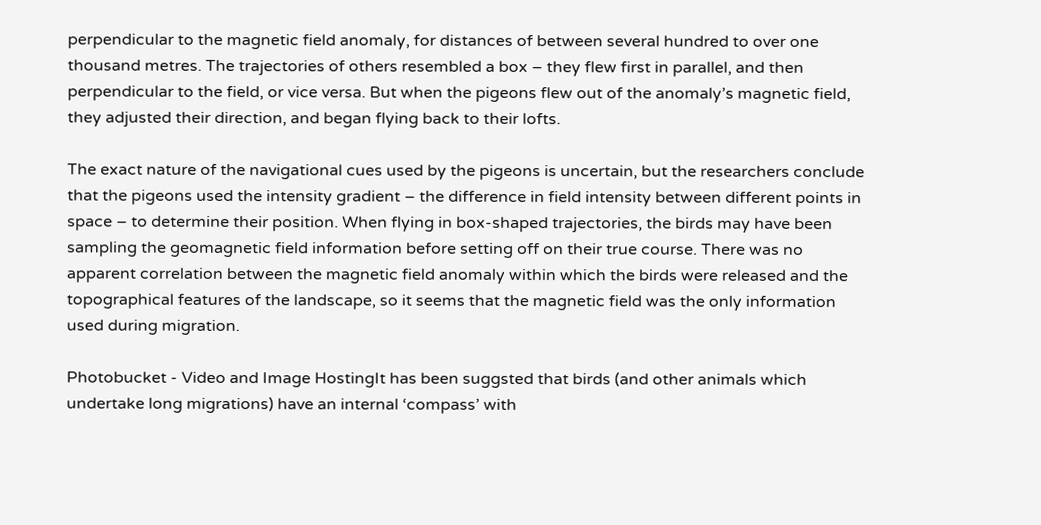perpendicular to the magnetic field anomaly, for distances of between several hundred to over one thousand metres. The trajectories of others resembled a box – they flew first in parallel, and then perpendicular to the field, or vice versa. But when the pigeons flew out of the anomaly’s magnetic field, they adjusted their direction, and began flying back to their lofts.

The exact nature of the navigational cues used by the pigeons is uncertain, but the researchers conclude that the pigeons used the intensity gradient – the difference in field intensity between different points in space – to determine their position. When flying in box-shaped trajectories, the birds may have been sampling the geomagnetic field information before setting off on their true course. There was no apparent correlation between the magnetic field anomaly within which the birds were released and the topographical features of the landscape, so it seems that the magnetic field was the only information used during migration.

Photobucket - Video and Image HostingIt has been suggsted that birds (and other animals which undertake long migrations) have an internal ‘compass’ with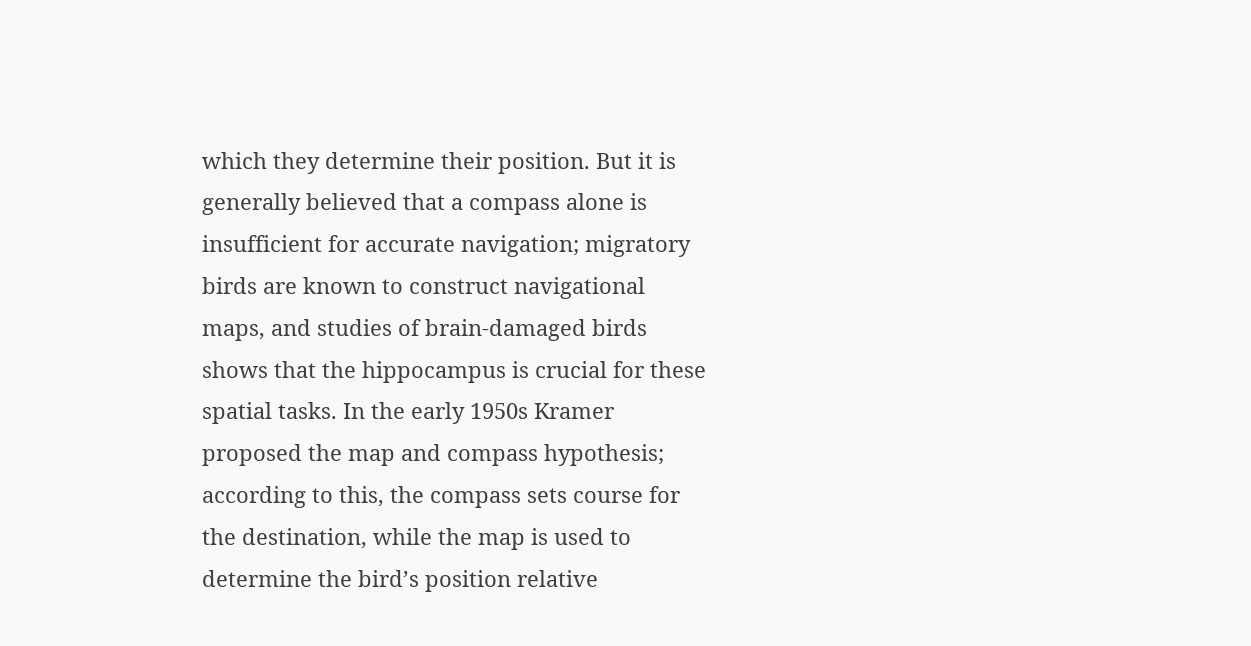which they determine their position. But it is generally believed that a compass alone is insufficient for accurate navigation; migratory birds are known to construct navigational maps, and studies of brain-damaged birds shows that the hippocampus is crucial for these spatial tasks. In the early 1950s Kramer proposed the map and compass hypothesis; according to this, the compass sets course for the destination, while the map is used to determine the bird’s position relative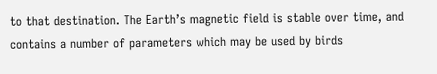to that destination. The Earth’s magnetic field is stable over time, and contains a number of parameters which may be used by birds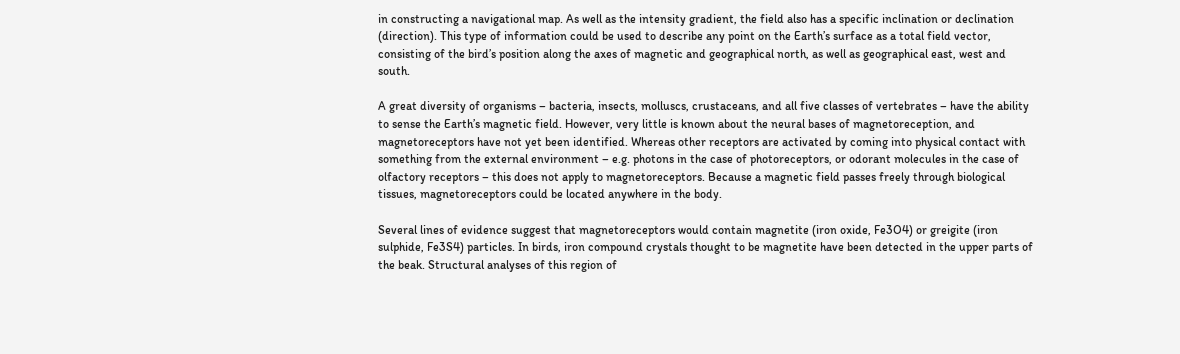in constructing a navigational map. As well as the intensity gradient, the field also has a specific inclination or declination (direction). This type of information could be used to describe any point on the Earth’s surface as a total field vector, consisting of the bird’s position along the axes of magnetic and geographical north, as well as geographical east, west and south.

A great diversity of organisms – bacteria, insects, molluscs, crustaceans, and all five classes of vertebrates – have the ability to sense the Earth’s magnetic field. However, very little is known about the neural bases of magnetoreception, and magnetoreceptors have not yet been identified. Whereas other receptors are activated by coming into physical contact with something from the external environment – e.g. photons in the case of photoreceptors, or odorant molecules in the case of olfactory receptors – this does not apply to magnetoreceptors. Because a magnetic field passes freely through biological tissues, magnetoreceptors could be located anywhere in the body.

Several lines of evidence suggest that magnetoreceptors would contain magnetite (iron oxide, Fe3O4) or greigite (iron sulphide, Fe3S4) particles. In birds, iron compound crystals thought to be magnetite have been detected in the upper parts of the beak. Structural analyses of this region of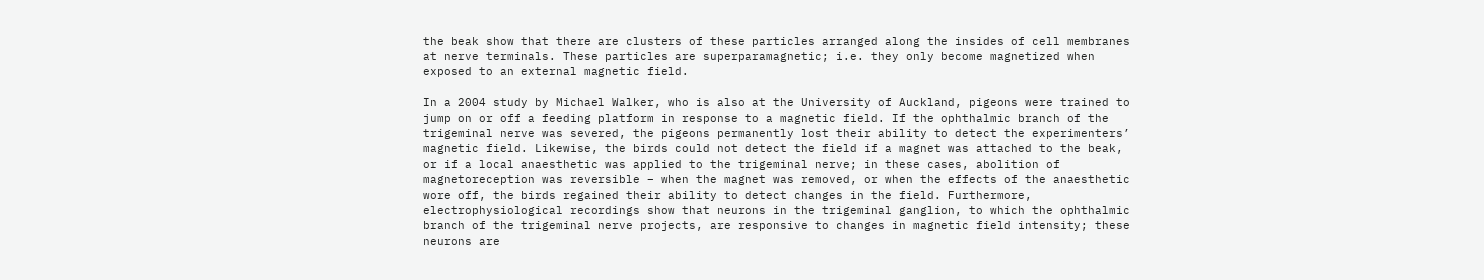the beak show that there are clusters of these particles arranged along the insides of cell membranes at nerve terminals. These particles are superparamagnetic; i.e. they only become magnetized when exposed to an external magnetic field.

In a 2004 study by Michael Walker, who is also at the University of Auckland, pigeons were trained to jump on or off a feeding platform in response to a magnetic field. If the ophthalmic branch of the trigeminal nerve was severed, the pigeons permanently lost their ability to detect the experimenters’ magnetic field. Likewise, the birds could not detect the field if a magnet was attached to the beak, or if a local anaesthetic was applied to the trigeminal nerve; in these cases, abolition of magnetoreception was reversible – when the magnet was removed, or when the effects of the anaesthetic wore off, the birds regained their ability to detect changes in the field. Furthermore, electrophysiological recordings show that neurons in the trigeminal ganglion, to which the ophthalmic branch of the trigeminal nerve projects, are responsive to changes in magnetic field intensity; these neurons are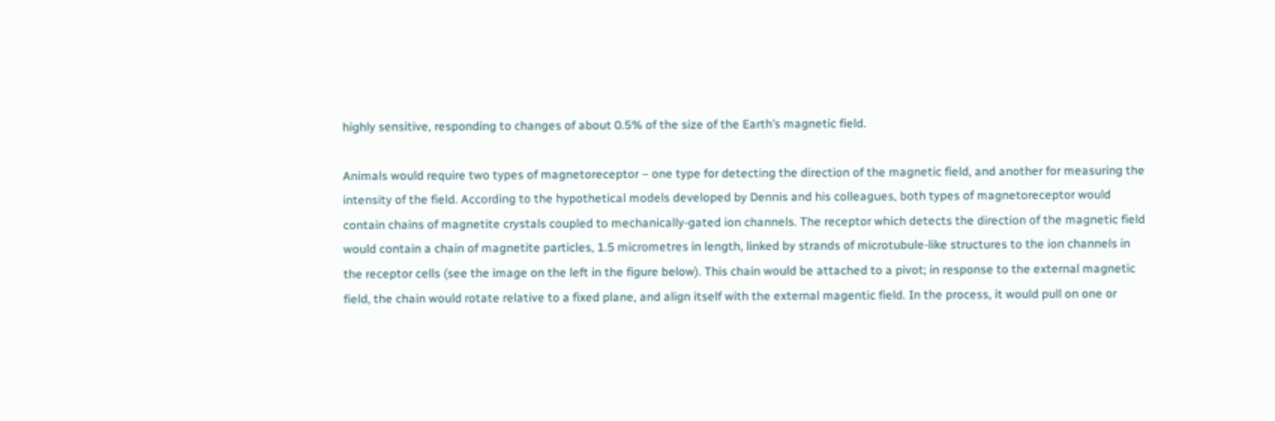highly sensitive, responding to changes of about 0.5% of the size of the Earth’s magnetic field.

Animals would require two types of magnetoreceptor – one type for detecting the direction of the magnetic field, and another for measuring the intensity of the field. According to the hypothetical models developed by Dennis and his colleagues, both types of magnetoreceptor would contain chains of magnetite crystals coupled to mechanically-gated ion channels. The receptor which detects the direction of the magnetic field would contain a chain of magnetite particles, 1.5 micrometres in length, linked by strands of microtubule-like structures to the ion channels in the receptor cells (see the image on the left in the figure below). This chain would be attached to a pivot; in response to the external magnetic field, the chain would rotate relative to a fixed plane, and align itself with the external magentic field. In the process, it would pull on one or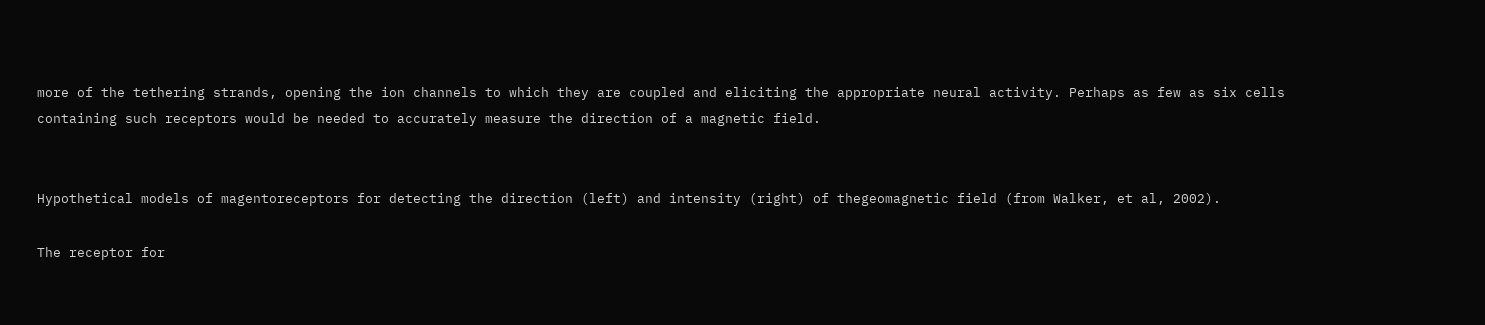more of the tethering strands, opening the ion channels to which they are coupled and eliciting the appropriate neural activity. Perhaps as few as six cells containing such receptors would be needed to accurately measure the direction of a magnetic field.


Hypothetical models of magentoreceptors for detecting the direction (left) and intensity (right) of thegeomagnetic field (from Walker, et al, 2002).

The receptor for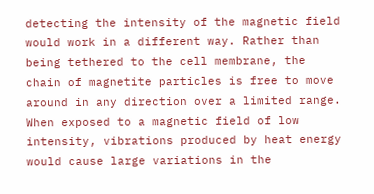detecting the intensity of the magnetic field would work in a different way. Rather than being tethered to the cell membrane, the chain of magnetite particles is free to move around in any direction over a limited range. When exposed to a magnetic field of low intensity, vibrations produced by heat energy would cause large variations in the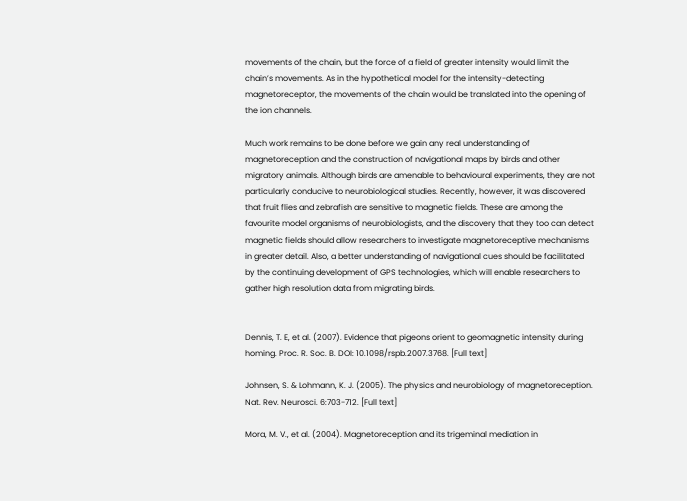movements of the chain, but the force of a field of greater intensity would limit the chain’s movements. As in the hypothetical model for the intensity-detecting magnetoreceptor, the movements of the chain would be translated into the opening of the ion channels.

Much work remains to be done before we gain any real understanding of magnetoreception and the construction of navigational maps by birds and other migratory animals. Although birds are amenable to behavioural experiments, they are not particularly conducive to neurobiological studies. Recently, however, it was discovered that fruit flies and zebrafish are sensitive to magnetic fields. These are among the favourite model organisms of neurobiologists, and the discovery that they too can detect magnetic fields should allow researchers to investigate magnetoreceptive mechanisms in greater detail. Also, a better understanding of navigational cues should be facilitated by the continuing development of GPS technologies, which will enable researchers to gather high resolution data from migrating birds.


Dennis, T. E, et al. (2007). Evidence that pigeons orient to geomagnetic intensity during homing. Proc. R. Soc. B. DOI: 10.1098/rspb.2007.3768. [Full text]

Johnsen, S. & Lohmann, K. J. (2005). The physics and neurobiology of magnetoreception. Nat. Rev. Neurosci. 6:703-712. [Full text]

Mora, M. V., et al. (2004). Magnetoreception and its trigeminal mediation in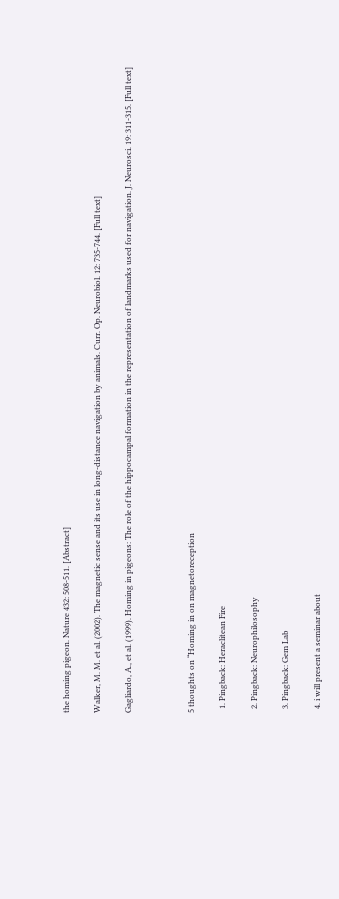the homing pigeon. Nature 432: 508-511. [Abstract]

Walker, M. M. et al. (2002). The magnetic sense and its use in long-distance navigation by animals. Curr. Op. Neurobiol. 12: 735-744. [Full text]

Gagliardo, A., et al. (1999). Homing in pigeons: The role of the hippocampal formation in the representation of landmarks used for navigation. J. Neurosci. 19: 311-315. [Full text]



5 thoughts on “Homing in on magnetoreception

  1. Pingback: Heraclitean Fire

  2. Pingback: Neurophilosophy

  3. Pingback: Gem Lab

  4. i will present a seminar about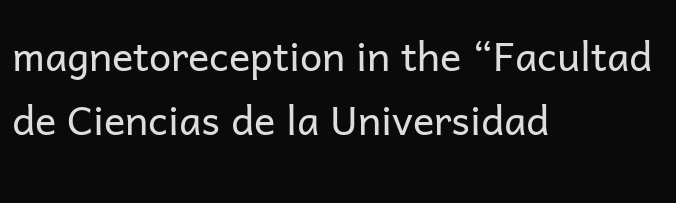magnetoreception in the “Facultad de Ciencias de la Universidad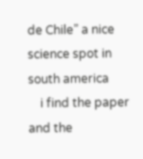de Chile” a nice science spot in south america
    i find the paper and the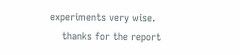experiments very wise.
    thanks for the report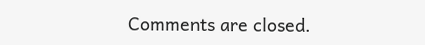Comments are closed.